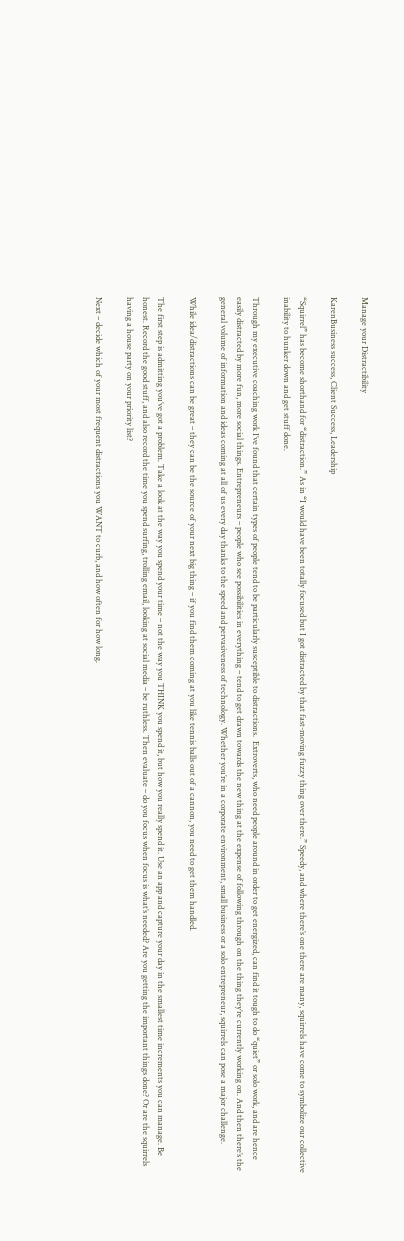Manage your Distractibility

KarenBusiness success, Client Success, Leadership

“Squirrel” has become shorthand for “distraction.” As in “I would have been totally focused but I got distracted by that fast-moving fuzzy thing over there.” Speedy, and where there’s one there are many, squirrels have come to symbolize our collective inability to hunker down and get stuff done.

Through my executive coaching work I’ve found that certain types of people tend to be particularly susceptible to distractions.  Extroverts, who need people around in order to get energized, can find it tough to do “quiet” or solo work, and are hence easily distracted by more fun, more social things. Entrepreneurs – people who see possibilities in everything – tend to get drawn towards the new thing at the expense of following through on the thing they’re currently working on. And then there’s the general volume of information and ideas coming at all of us every day thanks to the speed and pervasiveness of technology. Whether you’re in a corporate environment, small business or a solo entrepreneur, squirrels can pose a major challenge.

While idea/distractions can be great – they can be the source of your next big thing – if you find them coming at you like tennis balls out of a cannon, you need to get them handled.

The first step is admitting you’ve got a problem. Take a look at the way you spend your time – not the way you THINK you spend it, but how you really spend it. Use an app and capture your day in the smallest time increments you can manage. Be honest. Record the good stuff, and also record the time you spend surfing, trolling email, looking at social media – be ruthless. Then evaluate – do you focus when focus is what’s needed? Are you getting the important things done? Or are the squirrels having a house party on your priority list?

Next – decide which of your most frequent distractions you WANT to curb, and how often for how long.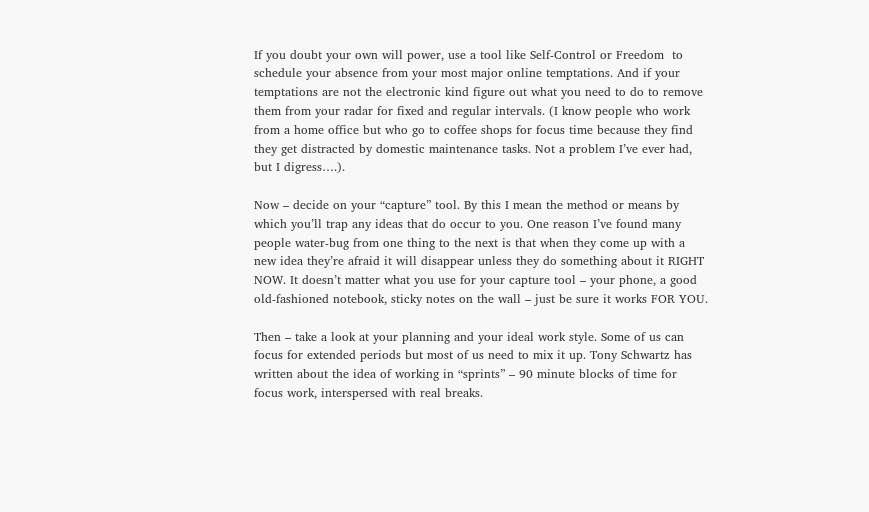If you doubt your own will power, use a tool like Self-Control or Freedom  to schedule your absence from your most major online temptations. And if your temptations are not the electronic kind figure out what you need to do to remove them from your radar for fixed and regular intervals. (I know people who work from a home office but who go to coffee shops for focus time because they find they get distracted by domestic maintenance tasks. Not a problem I’ve ever had, but I digress….).

Now – decide on your “capture” tool. By this I mean the method or means by which you’ll trap any ideas that do occur to you. One reason I’ve found many people water-bug from one thing to the next is that when they come up with a new idea they’re afraid it will disappear unless they do something about it RIGHT NOW. It doesn’t matter what you use for your capture tool – your phone, a good old-fashioned notebook, sticky notes on the wall – just be sure it works FOR YOU.

Then – take a look at your planning and your ideal work style. Some of us can focus for extended periods but most of us need to mix it up. Tony Schwartz has written about the idea of working in “sprints” – 90 minute blocks of time for focus work, interspersed with real breaks.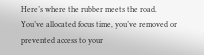Here’s where the rubber meets the road. You’ve allocated focus time, you’ve removed or prevented access to your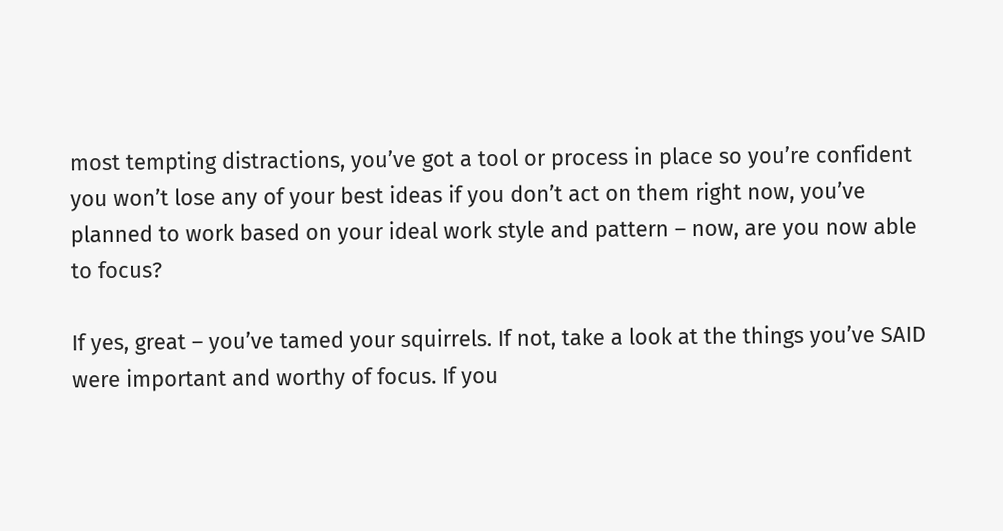most tempting distractions, you’ve got a tool or process in place so you’re confident you won’t lose any of your best ideas if you don’t act on them right now, you’ve planned to work based on your ideal work style and pattern – now, are you now able to focus?

If yes, great – you’ve tamed your squirrels. If not, take a look at the things you’ve SAID were important and worthy of focus. If you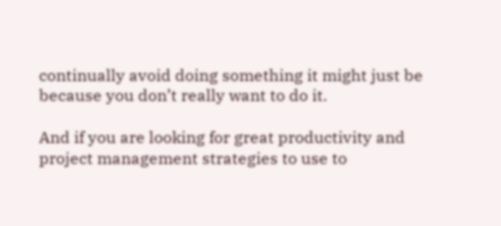continually avoid doing something it might just be because you don’t really want to do it.

And if you are looking for great productivity and project management strategies to use to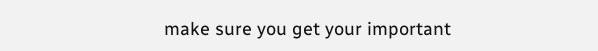make sure you get your important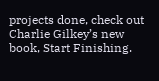projects done, check out Charlie Gilkey’s new book, Start Finishing.